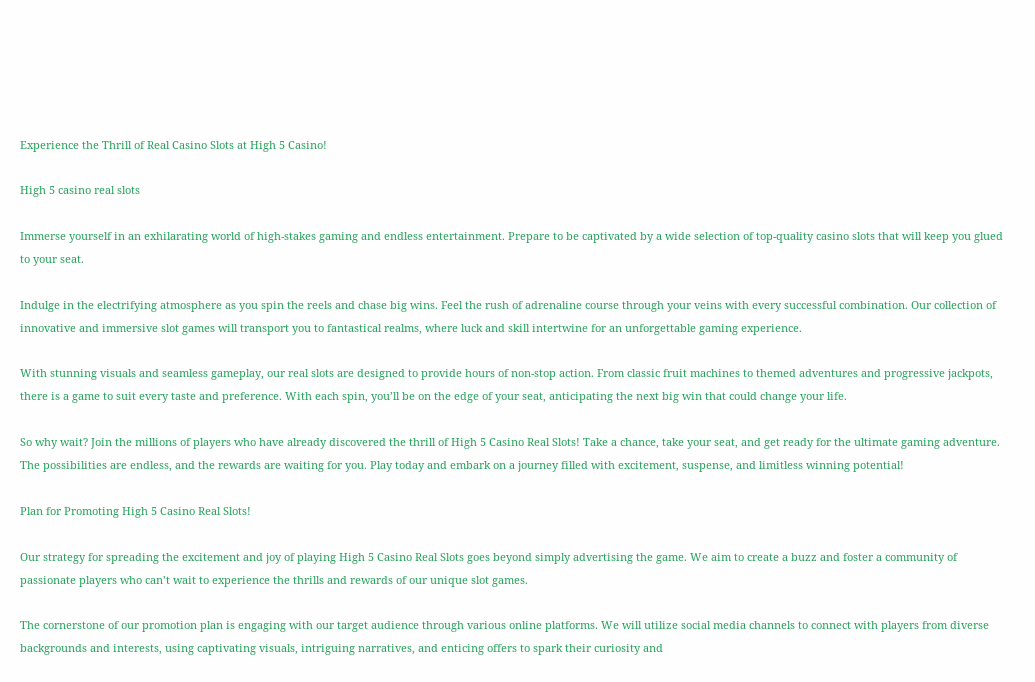Experience the Thrill of Real Casino Slots at High 5 Casino!

High 5 casino real slots

Immerse yourself in an exhilarating world of high-stakes gaming and endless entertainment. Prepare to be captivated by a wide selection of top-quality casino slots that will keep you glued to your seat.

Indulge in the electrifying atmosphere as you spin the reels and chase big wins. Feel the rush of adrenaline course through your veins with every successful combination. Our collection of innovative and immersive slot games will transport you to fantastical realms, where luck and skill intertwine for an unforgettable gaming experience.

With stunning visuals and seamless gameplay, our real slots are designed to provide hours of non-stop action. From classic fruit machines to themed adventures and progressive jackpots, there is a game to suit every taste and preference. With each spin, you’ll be on the edge of your seat, anticipating the next big win that could change your life.

So why wait? Join the millions of players who have already discovered the thrill of High 5 Casino Real Slots! Take a chance, take your seat, and get ready for the ultimate gaming adventure. The possibilities are endless, and the rewards are waiting for you. Play today and embark on a journey filled with excitement, suspense, and limitless winning potential!

Plan for Promoting High 5 Casino Real Slots!

Our strategy for spreading the excitement and joy of playing High 5 Casino Real Slots goes beyond simply advertising the game. We aim to create a buzz and foster a community of passionate players who can’t wait to experience the thrills and rewards of our unique slot games.

The cornerstone of our promotion plan is engaging with our target audience through various online platforms. We will utilize social media channels to connect with players from diverse backgrounds and interests, using captivating visuals, intriguing narratives, and enticing offers to spark their curiosity and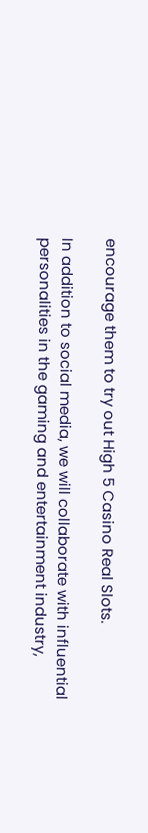encourage them to try out High 5 Casino Real Slots.

In addition to social media, we will collaborate with influential personalities in the gaming and entertainment industry,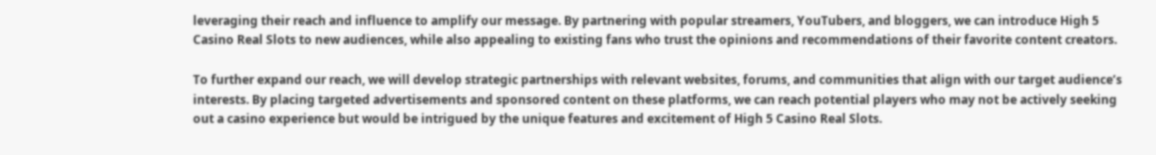leveraging their reach and influence to amplify our message. By partnering with popular streamers, YouTubers, and bloggers, we can introduce High 5 Casino Real Slots to new audiences, while also appealing to existing fans who trust the opinions and recommendations of their favorite content creators.

To further expand our reach, we will develop strategic partnerships with relevant websites, forums, and communities that align with our target audience’s interests. By placing targeted advertisements and sponsored content on these platforms, we can reach potential players who may not be actively seeking out a casino experience but would be intrigued by the unique features and excitement of High 5 Casino Real Slots.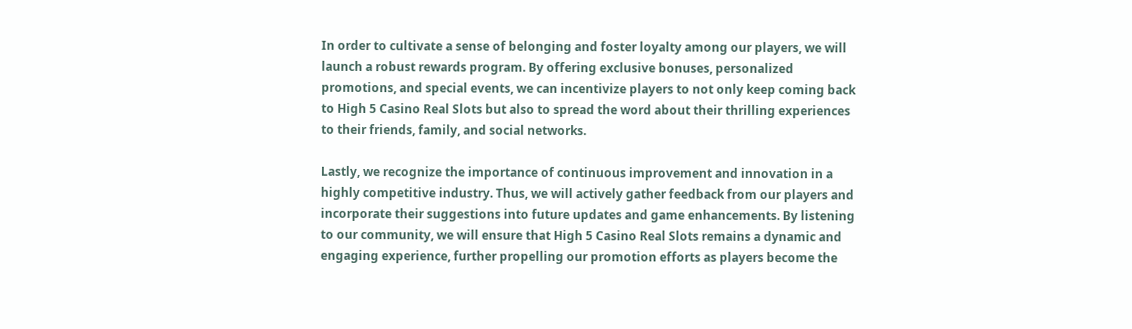In order to cultivate a sense of belonging and foster loyalty among our players, we will launch a robust rewards program. By offering exclusive bonuses, personalized promotions, and special events, we can incentivize players to not only keep coming back to High 5 Casino Real Slots but also to spread the word about their thrilling experiences to their friends, family, and social networks.

Lastly, we recognize the importance of continuous improvement and innovation in a highly competitive industry. Thus, we will actively gather feedback from our players and incorporate their suggestions into future updates and game enhancements. By listening to our community, we will ensure that High 5 Casino Real Slots remains a dynamic and engaging experience, further propelling our promotion efforts as players become the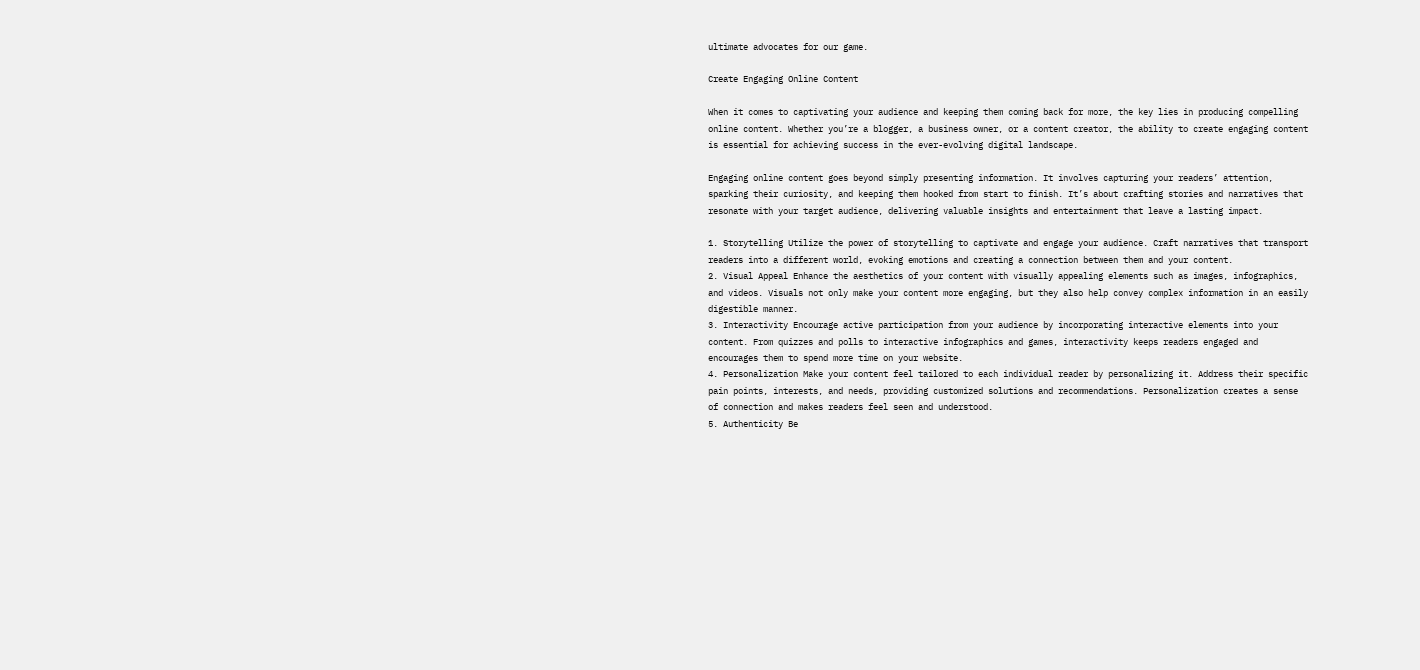ultimate advocates for our game.

Create Engaging Online Content

When it comes to captivating your audience and keeping them coming back for more, the key lies in producing compelling online content. Whether you’re a blogger, a business owner, or a content creator, the ability to create engaging content is essential for achieving success in the ever-evolving digital landscape.

Engaging online content goes beyond simply presenting information. It involves capturing your readers’ attention, sparking their curiosity, and keeping them hooked from start to finish. It’s about crafting stories and narratives that resonate with your target audience, delivering valuable insights and entertainment that leave a lasting impact.

1. Storytelling Utilize the power of storytelling to captivate and engage your audience. Craft narratives that transport readers into a different world, evoking emotions and creating a connection between them and your content.
2. Visual Appeal Enhance the aesthetics of your content with visually appealing elements such as images, infographics, and videos. Visuals not only make your content more engaging, but they also help convey complex information in an easily digestible manner.
3. Interactivity Encourage active participation from your audience by incorporating interactive elements into your content. From quizzes and polls to interactive infographics and games, interactivity keeps readers engaged and encourages them to spend more time on your website.
4. Personalization Make your content feel tailored to each individual reader by personalizing it. Address their specific pain points, interests, and needs, providing customized solutions and recommendations. Personalization creates a sense of connection and makes readers feel seen and understood.
5. Authenticity Be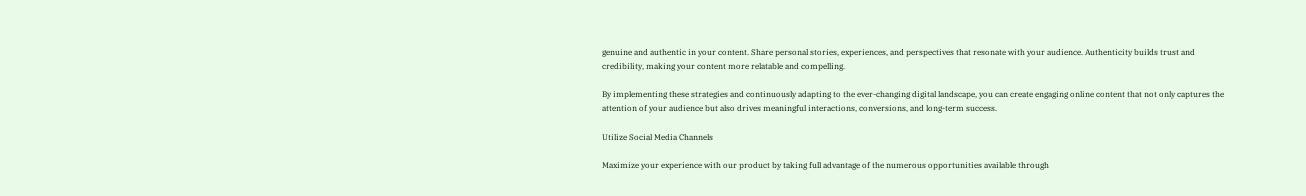genuine and authentic in your content. Share personal stories, experiences, and perspectives that resonate with your audience. Authenticity builds trust and credibility, making your content more relatable and compelling.

By implementing these strategies and continuously adapting to the ever-changing digital landscape, you can create engaging online content that not only captures the attention of your audience but also drives meaningful interactions, conversions, and long-term success.

Utilize Social Media Channels

Maximize your experience with our product by taking full advantage of the numerous opportunities available through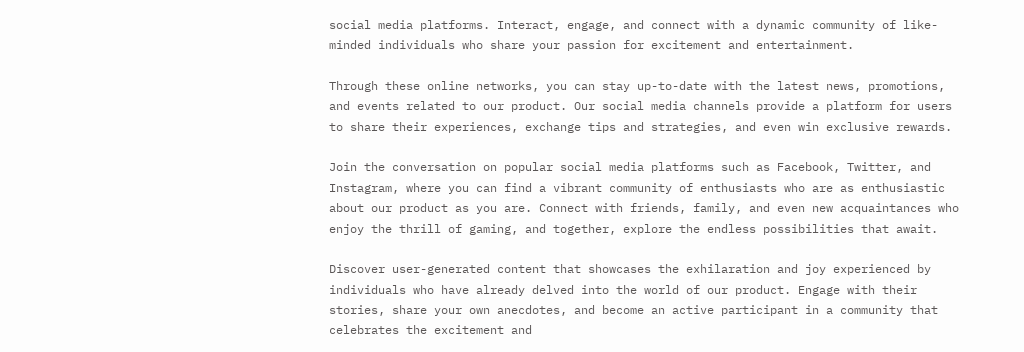social media platforms. Interact, engage, and connect with a dynamic community of like-minded individuals who share your passion for excitement and entertainment.

Through these online networks, you can stay up-to-date with the latest news, promotions, and events related to our product. Our social media channels provide a platform for users to share their experiences, exchange tips and strategies, and even win exclusive rewards.

Join the conversation on popular social media platforms such as Facebook, Twitter, and Instagram, where you can find a vibrant community of enthusiasts who are as enthusiastic about our product as you are. Connect with friends, family, and even new acquaintances who enjoy the thrill of gaming, and together, explore the endless possibilities that await.

Discover user-generated content that showcases the exhilaration and joy experienced by individuals who have already delved into the world of our product. Engage with their stories, share your own anecdotes, and become an active participant in a community that celebrates the excitement and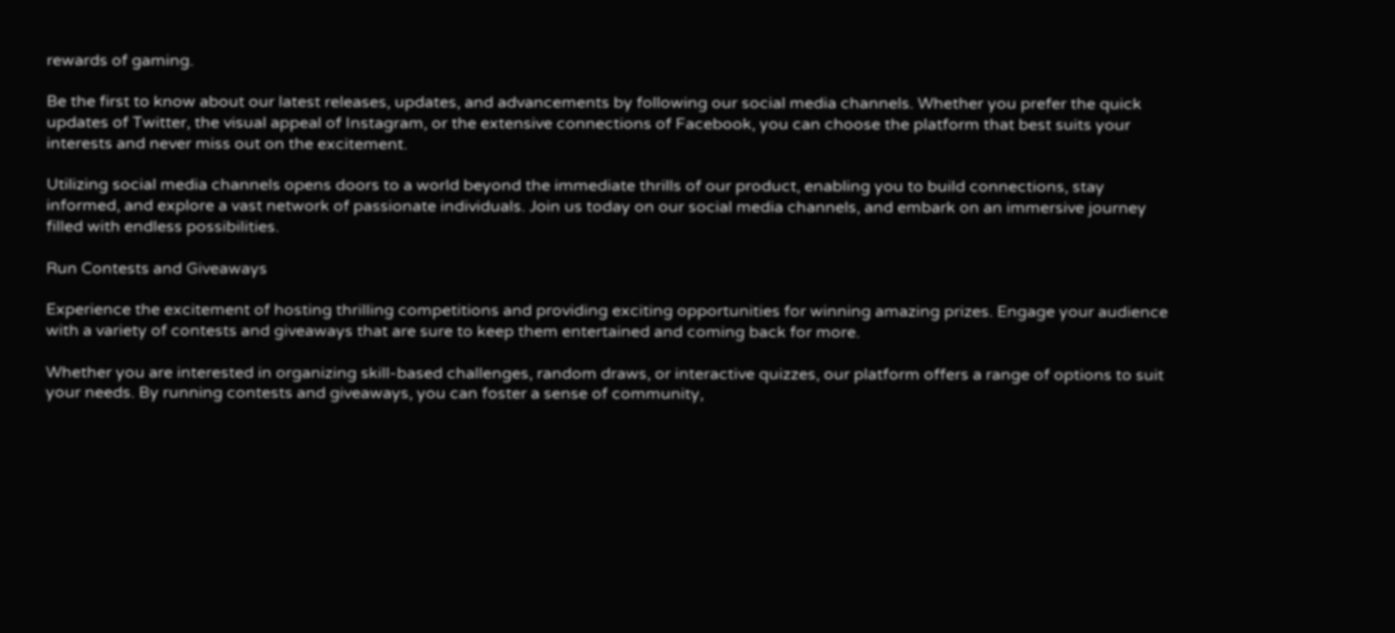rewards of gaming.

Be the first to know about our latest releases, updates, and advancements by following our social media channels. Whether you prefer the quick updates of Twitter, the visual appeal of Instagram, or the extensive connections of Facebook, you can choose the platform that best suits your interests and never miss out on the excitement.

Utilizing social media channels opens doors to a world beyond the immediate thrills of our product, enabling you to build connections, stay informed, and explore a vast network of passionate individuals. Join us today on our social media channels, and embark on an immersive journey filled with endless possibilities.

Run Contests and Giveaways

Experience the excitement of hosting thrilling competitions and providing exciting opportunities for winning amazing prizes. Engage your audience with a variety of contests and giveaways that are sure to keep them entertained and coming back for more.

Whether you are interested in organizing skill-based challenges, random draws, or interactive quizzes, our platform offers a range of options to suit your needs. By running contests and giveaways, you can foster a sense of community,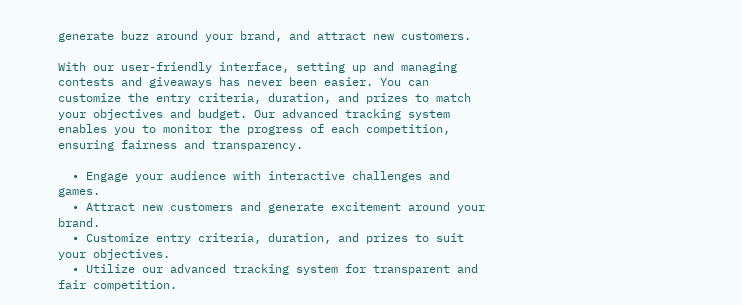generate buzz around your brand, and attract new customers.

With our user-friendly interface, setting up and managing contests and giveaways has never been easier. You can customize the entry criteria, duration, and prizes to match your objectives and budget. Our advanced tracking system enables you to monitor the progress of each competition, ensuring fairness and transparency.

  • Engage your audience with interactive challenges and games.
  • Attract new customers and generate excitement around your brand.
  • Customize entry criteria, duration, and prizes to suit your objectives.
  • Utilize our advanced tracking system for transparent and fair competition.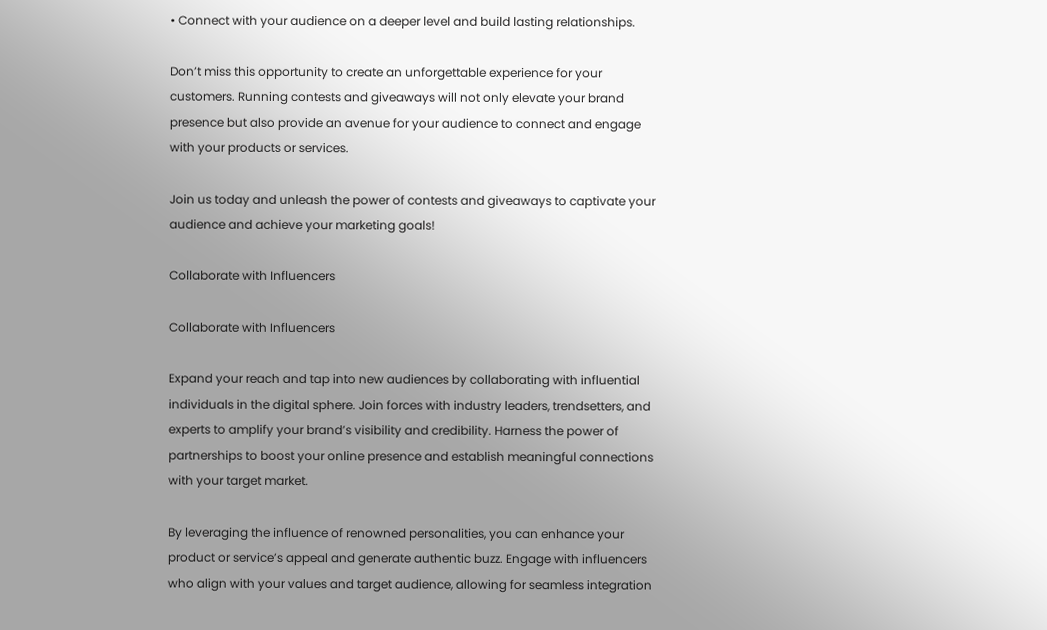• Connect with your audience on a deeper level and build lasting relationships.

Don’t miss this opportunity to create an unforgettable experience for your customers. Running contests and giveaways will not only elevate your brand presence but also provide an avenue for your audience to connect and engage with your products or services.

Join us today and unleash the power of contests and giveaways to captivate your audience and achieve your marketing goals!

Collaborate with Influencers

Collaborate with Influencers

Expand your reach and tap into new audiences by collaborating with influential individuals in the digital sphere. Join forces with industry leaders, trendsetters, and experts to amplify your brand’s visibility and credibility. Harness the power of partnerships to boost your online presence and establish meaningful connections with your target market.

By leveraging the influence of renowned personalities, you can enhance your product or service’s appeal and generate authentic buzz. Engage with influencers who align with your values and target audience, allowing for seamless integration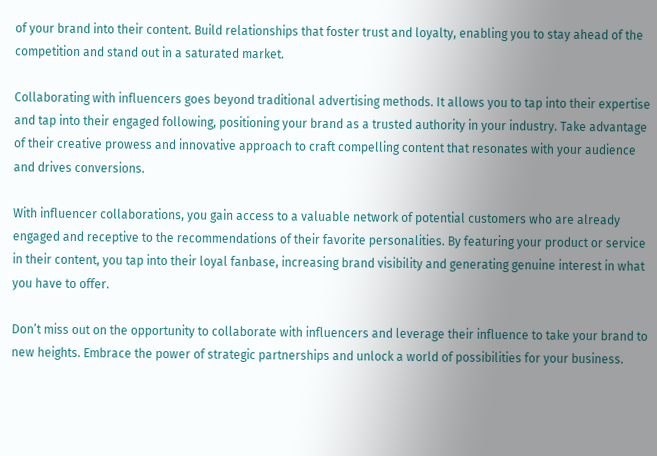of your brand into their content. Build relationships that foster trust and loyalty, enabling you to stay ahead of the competition and stand out in a saturated market.

Collaborating with influencers goes beyond traditional advertising methods. It allows you to tap into their expertise and tap into their engaged following, positioning your brand as a trusted authority in your industry. Take advantage of their creative prowess and innovative approach to craft compelling content that resonates with your audience and drives conversions.

With influencer collaborations, you gain access to a valuable network of potential customers who are already engaged and receptive to the recommendations of their favorite personalities. By featuring your product or service in their content, you tap into their loyal fanbase, increasing brand visibility and generating genuine interest in what you have to offer.

Don’t miss out on the opportunity to collaborate with influencers and leverage their influence to take your brand to new heights. Embrace the power of strategic partnerships and unlock a world of possibilities for your business.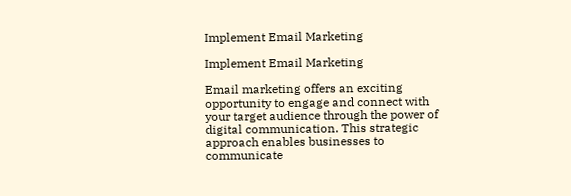Implement Email Marketing

Implement Email Marketing

Email marketing offers an exciting opportunity to engage and connect with your target audience through the power of digital communication. This strategic approach enables businesses to communicate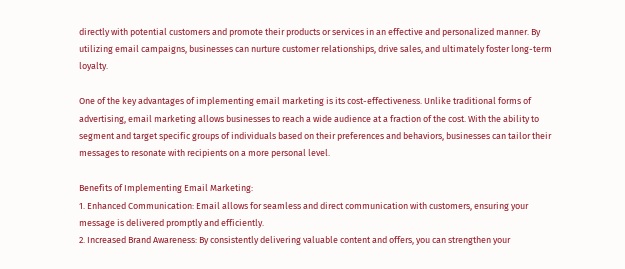directly with potential customers and promote their products or services in an effective and personalized manner. By utilizing email campaigns, businesses can nurture customer relationships, drive sales, and ultimately foster long-term loyalty.

One of the key advantages of implementing email marketing is its cost-effectiveness. Unlike traditional forms of advertising, email marketing allows businesses to reach a wide audience at a fraction of the cost. With the ability to segment and target specific groups of individuals based on their preferences and behaviors, businesses can tailor their messages to resonate with recipients on a more personal level.

Benefits of Implementing Email Marketing:
1. Enhanced Communication: Email allows for seamless and direct communication with customers, ensuring your message is delivered promptly and efficiently.
2. Increased Brand Awareness: By consistently delivering valuable content and offers, you can strengthen your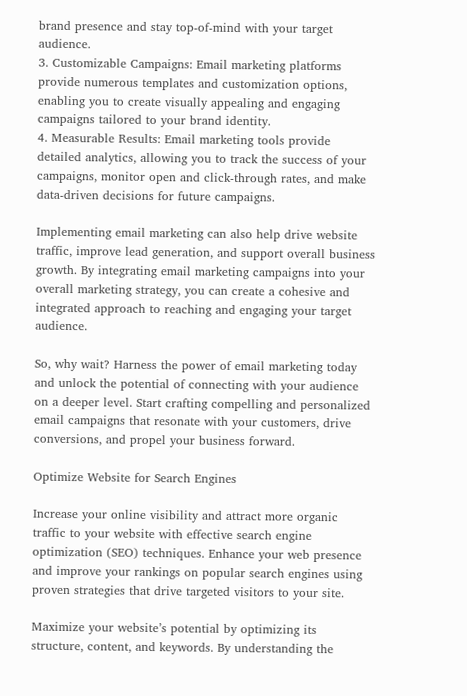brand presence and stay top-of-mind with your target audience.
3. Customizable Campaigns: Email marketing platforms provide numerous templates and customization options, enabling you to create visually appealing and engaging campaigns tailored to your brand identity.
4. Measurable Results: Email marketing tools provide detailed analytics, allowing you to track the success of your campaigns, monitor open and click-through rates, and make data-driven decisions for future campaigns.

Implementing email marketing can also help drive website traffic, improve lead generation, and support overall business growth. By integrating email marketing campaigns into your overall marketing strategy, you can create a cohesive and integrated approach to reaching and engaging your target audience.

So, why wait? Harness the power of email marketing today and unlock the potential of connecting with your audience on a deeper level. Start crafting compelling and personalized email campaigns that resonate with your customers, drive conversions, and propel your business forward.

Optimize Website for Search Engines

Increase your online visibility and attract more organic traffic to your website with effective search engine optimization (SEO) techniques. Enhance your web presence and improve your rankings on popular search engines using proven strategies that drive targeted visitors to your site.

Maximize your website’s potential by optimizing its structure, content, and keywords. By understanding the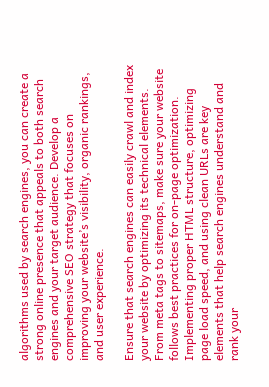algorithms used by search engines, you can create a strong online presence that appeals to both search engines and your target audience. Develop a comprehensive SEO strategy that focuses on improving your website’s visibility, organic rankings, and user experience.

Ensure that search engines can easily crawl and index your website by optimizing its technical elements. From meta tags to sitemaps, make sure your website follows best practices for on-page optimization. Implementing proper HTML structure, optimizing page load speed, and using clean URLs are key elements that help search engines understand and rank your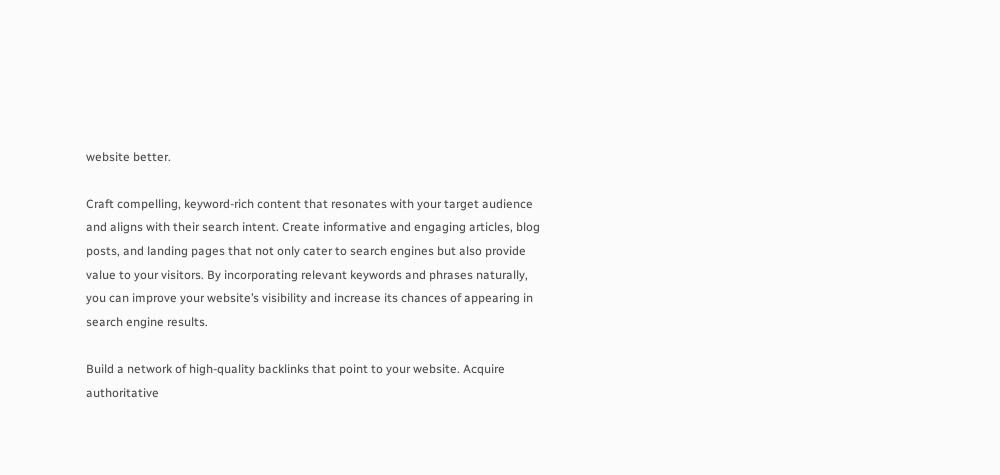website better.

Craft compelling, keyword-rich content that resonates with your target audience and aligns with their search intent. Create informative and engaging articles, blog posts, and landing pages that not only cater to search engines but also provide value to your visitors. By incorporating relevant keywords and phrases naturally, you can improve your website’s visibility and increase its chances of appearing in search engine results.

Build a network of high-quality backlinks that point to your website. Acquire authoritative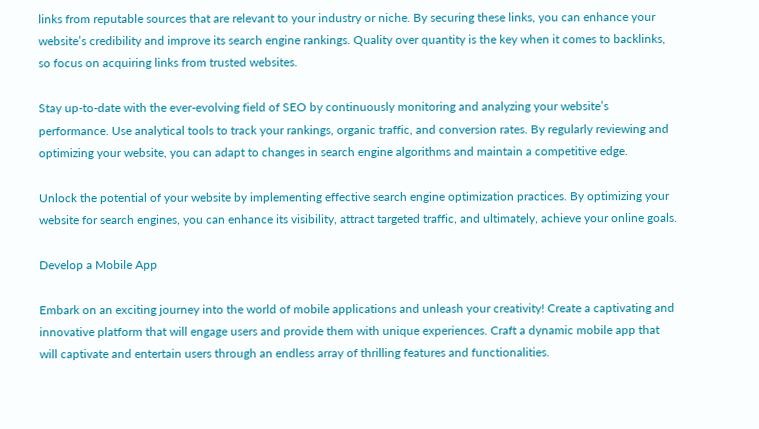links from reputable sources that are relevant to your industry or niche. By securing these links, you can enhance your website’s credibility and improve its search engine rankings. Quality over quantity is the key when it comes to backlinks, so focus on acquiring links from trusted websites.

Stay up-to-date with the ever-evolving field of SEO by continuously monitoring and analyzing your website’s performance. Use analytical tools to track your rankings, organic traffic, and conversion rates. By regularly reviewing and optimizing your website, you can adapt to changes in search engine algorithms and maintain a competitive edge.

Unlock the potential of your website by implementing effective search engine optimization practices. By optimizing your website for search engines, you can enhance its visibility, attract targeted traffic, and ultimately, achieve your online goals.

Develop a Mobile App

Embark on an exciting journey into the world of mobile applications and unleash your creativity! Create a captivating and innovative platform that will engage users and provide them with unique experiences. Craft a dynamic mobile app that will captivate and entertain users through an endless array of thrilling features and functionalities.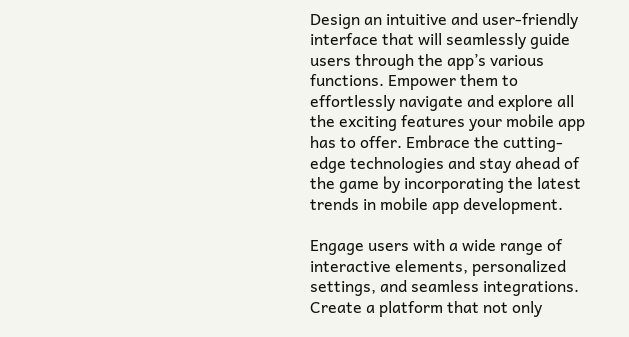Design an intuitive and user-friendly interface that will seamlessly guide users through the app’s various functions. Empower them to effortlessly navigate and explore all the exciting features your mobile app has to offer. Embrace the cutting-edge technologies and stay ahead of the game by incorporating the latest trends in mobile app development.

Engage users with a wide range of interactive elements, personalized settings, and seamless integrations. Create a platform that not only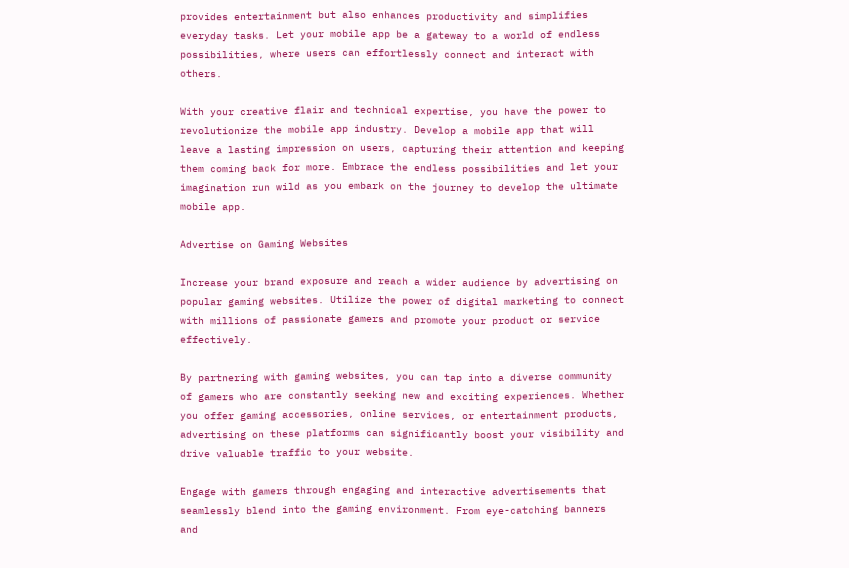provides entertainment but also enhances productivity and simplifies everyday tasks. Let your mobile app be a gateway to a world of endless possibilities, where users can effortlessly connect and interact with others.

With your creative flair and technical expertise, you have the power to revolutionize the mobile app industry. Develop a mobile app that will leave a lasting impression on users, capturing their attention and keeping them coming back for more. Embrace the endless possibilities and let your imagination run wild as you embark on the journey to develop the ultimate mobile app.

Advertise on Gaming Websites

Increase your brand exposure and reach a wider audience by advertising on popular gaming websites. Utilize the power of digital marketing to connect with millions of passionate gamers and promote your product or service effectively.

By partnering with gaming websites, you can tap into a diverse community of gamers who are constantly seeking new and exciting experiences. Whether you offer gaming accessories, online services, or entertainment products, advertising on these platforms can significantly boost your visibility and drive valuable traffic to your website.

Engage with gamers through engaging and interactive advertisements that seamlessly blend into the gaming environment. From eye-catching banners and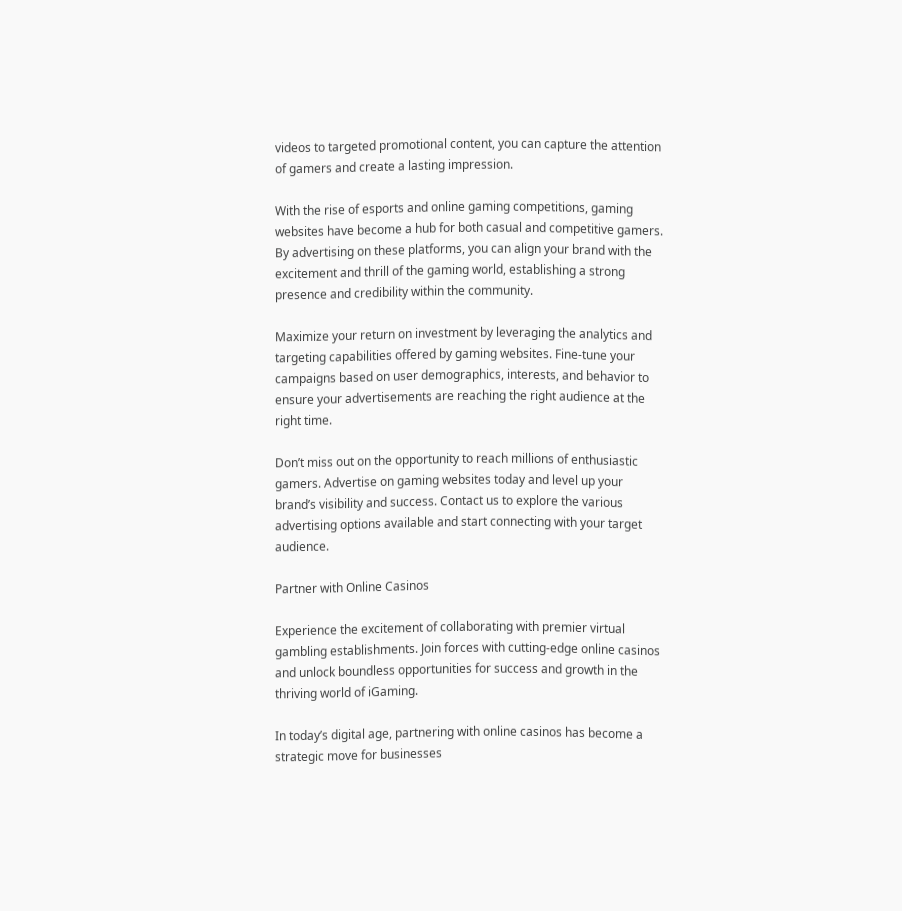videos to targeted promotional content, you can capture the attention of gamers and create a lasting impression.

With the rise of esports and online gaming competitions, gaming websites have become a hub for both casual and competitive gamers. By advertising on these platforms, you can align your brand with the excitement and thrill of the gaming world, establishing a strong presence and credibility within the community.

Maximize your return on investment by leveraging the analytics and targeting capabilities offered by gaming websites. Fine-tune your campaigns based on user demographics, interests, and behavior to ensure your advertisements are reaching the right audience at the right time.

Don’t miss out on the opportunity to reach millions of enthusiastic gamers. Advertise on gaming websites today and level up your brand’s visibility and success. Contact us to explore the various advertising options available and start connecting with your target audience.

Partner with Online Casinos

Experience the excitement of collaborating with premier virtual gambling establishments. Join forces with cutting-edge online casinos and unlock boundless opportunities for success and growth in the thriving world of iGaming.

In today’s digital age, partnering with online casinos has become a strategic move for businesses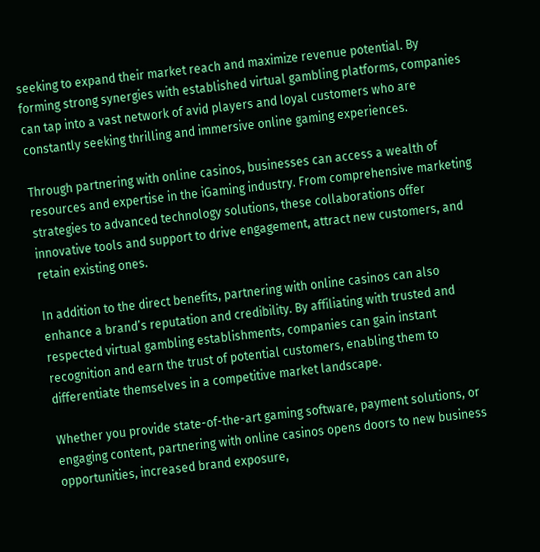seeking to expand their market reach and maximize revenue potential. By forming strong synergies with established virtual gambling platforms, companies can tap into a vast network of avid players and loyal customers who are constantly seeking thrilling and immersive online gaming experiences.

Through partnering with online casinos, businesses can access a wealth of resources and expertise in the iGaming industry. From comprehensive marketing strategies to advanced technology solutions, these collaborations offer innovative tools and support to drive engagement, attract new customers, and retain existing ones.

In addition to the direct benefits, partnering with online casinos can also enhance a brand’s reputation and credibility. By affiliating with trusted and respected virtual gambling establishments, companies can gain instant recognition and earn the trust of potential customers, enabling them to differentiate themselves in a competitive market landscape.

Whether you provide state-of-the-art gaming software, payment solutions, or engaging content, partnering with online casinos opens doors to new business opportunities, increased brand exposure,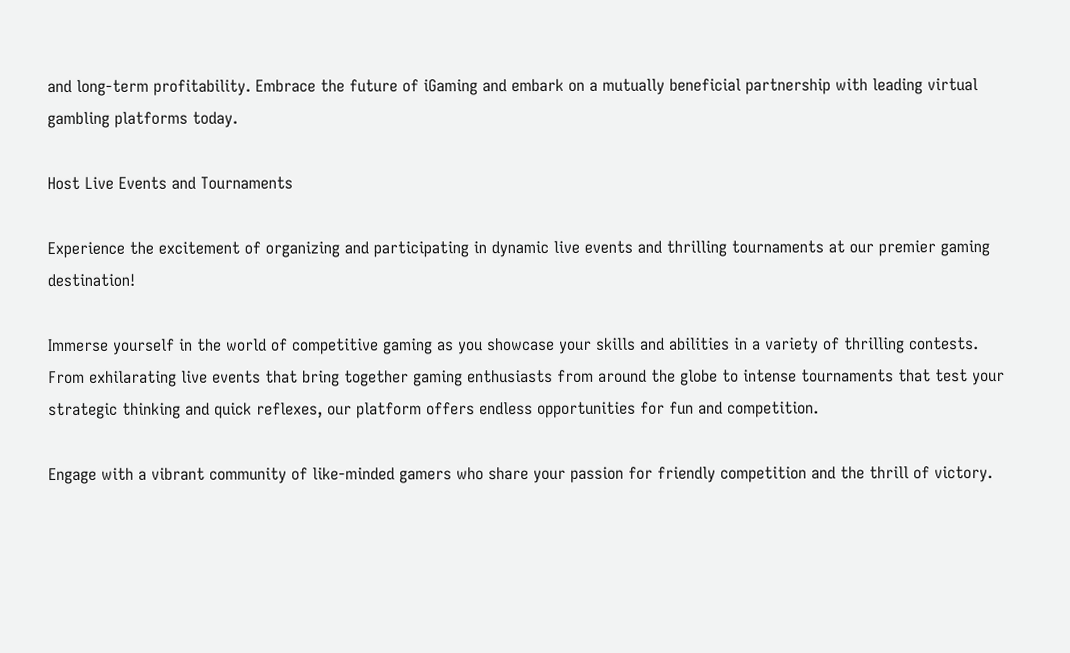and long-term profitability. Embrace the future of iGaming and embark on a mutually beneficial partnership with leading virtual gambling platforms today.

Host Live Events and Tournaments

Experience the excitement of organizing and participating in dynamic live events and thrilling tournaments at our premier gaming destination!

Immerse yourself in the world of competitive gaming as you showcase your skills and abilities in a variety of thrilling contests. From exhilarating live events that bring together gaming enthusiasts from around the globe to intense tournaments that test your strategic thinking and quick reflexes, our platform offers endless opportunities for fun and competition.

Engage with a vibrant community of like-minded gamers who share your passion for friendly competition and the thrill of victory.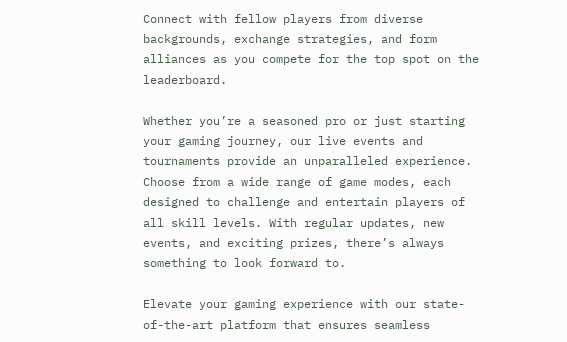Connect with fellow players from diverse backgrounds, exchange strategies, and form alliances as you compete for the top spot on the leaderboard.

Whether you’re a seasoned pro or just starting your gaming journey, our live events and tournaments provide an unparalleled experience. Choose from a wide range of game modes, each designed to challenge and entertain players of all skill levels. With regular updates, new events, and exciting prizes, there’s always something to look forward to.

Elevate your gaming experience with our state-of-the-art platform that ensures seamless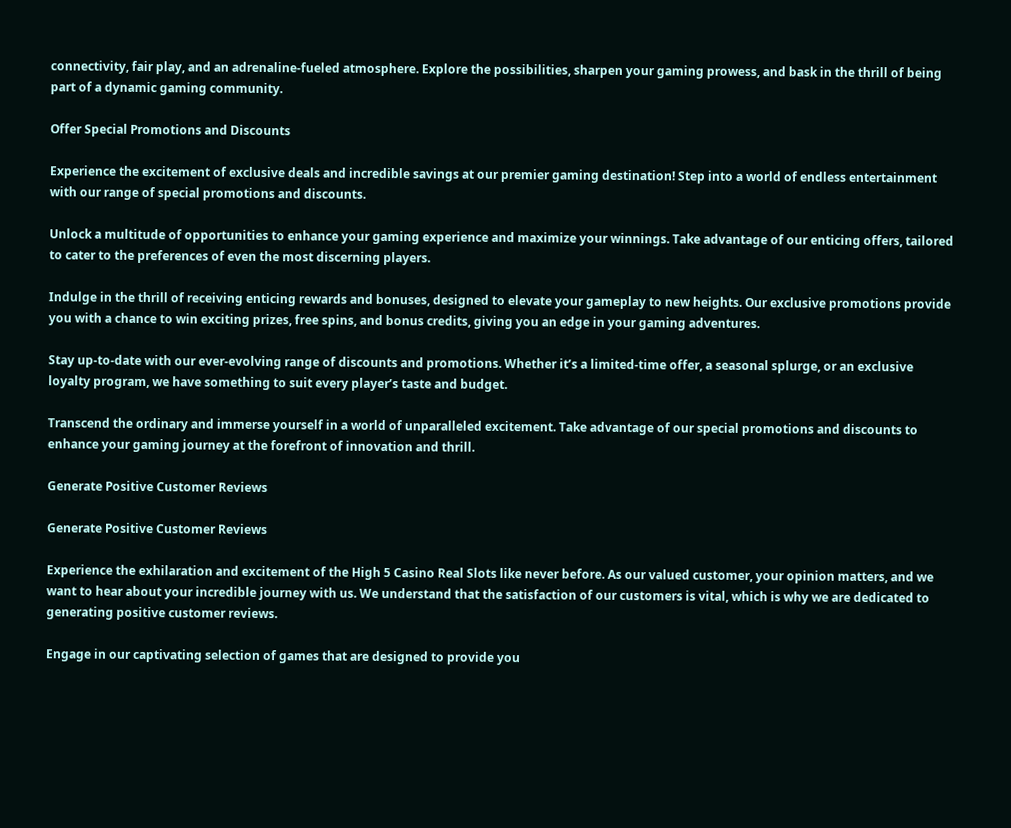connectivity, fair play, and an adrenaline-fueled atmosphere. Explore the possibilities, sharpen your gaming prowess, and bask in the thrill of being part of a dynamic gaming community.

Offer Special Promotions and Discounts

Experience the excitement of exclusive deals and incredible savings at our premier gaming destination! Step into a world of endless entertainment with our range of special promotions and discounts.

Unlock a multitude of opportunities to enhance your gaming experience and maximize your winnings. Take advantage of our enticing offers, tailored to cater to the preferences of even the most discerning players.

Indulge in the thrill of receiving enticing rewards and bonuses, designed to elevate your gameplay to new heights. Our exclusive promotions provide you with a chance to win exciting prizes, free spins, and bonus credits, giving you an edge in your gaming adventures.

Stay up-to-date with our ever-evolving range of discounts and promotions. Whether it’s a limited-time offer, a seasonal splurge, or an exclusive loyalty program, we have something to suit every player’s taste and budget.

Transcend the ordinary and immerse yourself in a world of unparalleled excitement. Take advantage of our special promotions and discounts to enhance your gaming journey at the forefront of innovation and thrill.

Generate Positive Customer Reviews

Generate Positive Customer Reviews

Experience the exhilaration and excitement of the High 5 Casino Real Slots like never before. As our valued customer, your opinion matters, and we want to hear about your incredible journey with us. We understand that the satisfaction of our customers is vital, which is why we are dedicated to generating positive customer reviews.

Engage in our captivating selection of games that are designed to provide you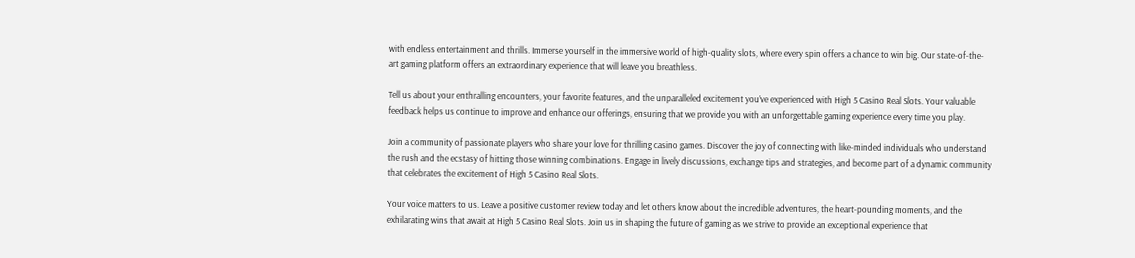with endless entertainment and thrills. Immerse yourself in the immersive world of high-quality slots, where every spin offers a chance to win big. Our state-of-the-art gaming platform offers an extraordinary experience that will leave you breathless.

Tell us about your enthralling encounters, your favorite features, and the unparalleled excitement you’ve experienced with High 5 Casino Real Slots. Your valuable feedback helps us continue to improve and enhance our offerings, ensuring that we provide you with an unforgettable gaming experience every time you play.

Join a community of passionate players who share your love for thrilling casino games. Discover the joy of connecting with like-minded individuals who understand the rush and the ecstasy of hitting those winning combinations. Engage in lively discussions, exchange tips and strategies, and become part of a dynamic community that celebrates the excitement of High 5 Casino Real Slots.

Your voice matters to us. Leave a positive customer review today and let others know about the incredible adventures, the heart-pounding moments, and the exhilarating wins that await at High 5 Casino Real Slots. Join us in shaping the future of gaming as we strive to provide an exceptional experience that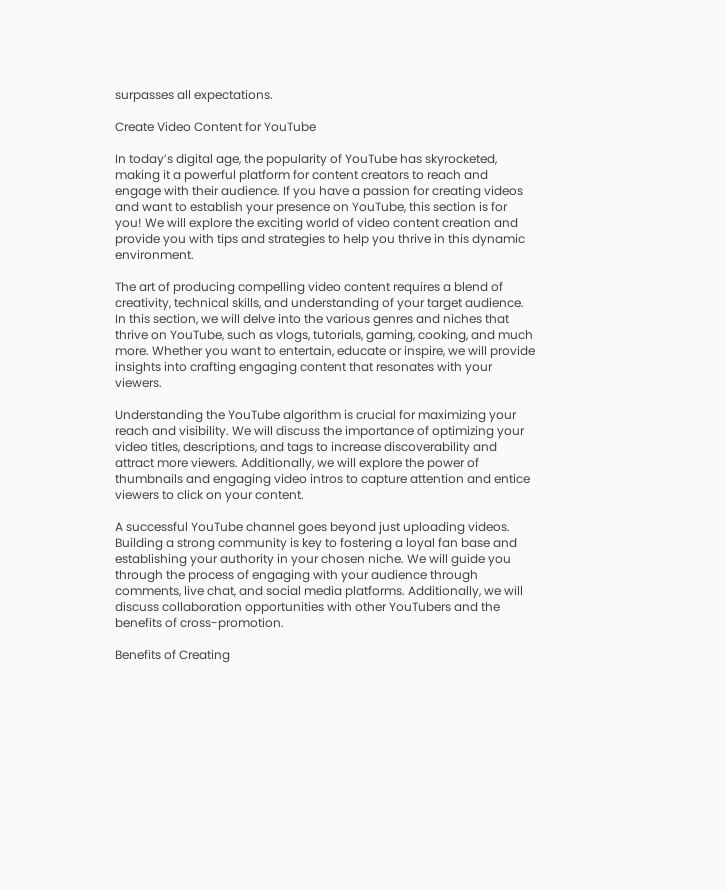surpasses all expectations.

Create Video Content for YouTube

In today’s digital age, the popularity of YouTube has skyrocketed, making it a powerful platform for content creators to reach and engage with their audience. If you have a passion for creating videos and want to establish your presence on YouTube, this section is for you! We will explore the exciting world of video content creation and provide you with tips and strategies to help you thrive in this dynamic environment.

The art of producing compelling video content requires a blend of creativity, technical skills, and understanding of your target audience. In this section, we will delve into the various genres and niches that thrive on YouTube, such as vlogs, tutorials, gaming, cooking, and much more. Whether you want to entertain, educate or inspire, we will provide insights into crafting engaging content that resonates with your viewers.

Understanding the YouTube algorithm is crucial for maximizing your reach and visibility. We will discuss the importance of optimizing your video titles, descriptions, and tags to increase discoverability and attract more viewers. Additionally, we will explore the power of thumbnails and engaging video intros to capture attention and entice viewers to click on your content.

A successful YouTube channel goes beyond just uploading videos. Building a strong community is key to fostering a loyal fan base and establishing your authority in your chosen niche. We will guide you through the process of engaging with your audience through comments, live chat, and social media platforms. Additionally, we will discuss collaboration opportunities with other YouTubers and the benefits of cross-promotion.

Benefits of Creating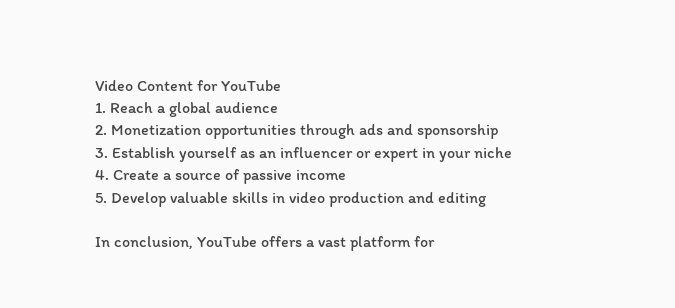Video Content for YouTube
1. Reach a global audience
2. Monetization opportunities through ads and sponsorship
3. Establish yourself as an influencer or expert in your niche
4. Create a source of passive income
5. Develop valuable skills in video production and editing

In conclusion, YouTube offers a vast platform for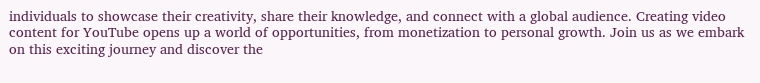individuals to showcase their creativity, share their knowledge, and connect with a global audience. Creating video content for YouTube opens up a world of opportunities, from monetization to personal growth. Join us as we embark on this exciting journey and discover the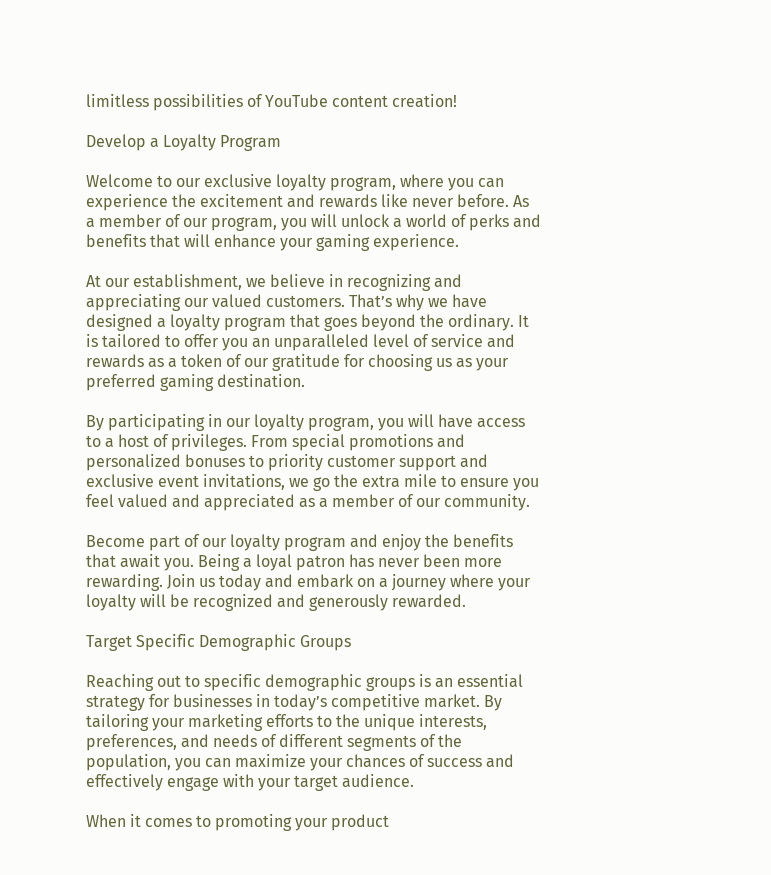limitless possibilities of YouTube content creation!

Develop a Loyalty Program

Welcome to our exclusive loyalty program, where you can experience the excitement and rewards like never before. As a member of our program, you will unlock a world of perks and benefits that will enhance your gaming experience.

At our establishment, we believe in recognizing and appreciating our valued customers. That’s why we have designed a loyalty program that goes beyond the ordinary. It is tailored to offer you an unparalleled level of service and rewards as a token of our gratitude for choosing us as your preferred gaming destination.

By participating in our loyalty program, you will have access to a host of privileges. From special promotions and personalized bonuses to priority customer support and exclusive event invitations, we go the extra mile to ensure you feel valued and appreciated as a member of our community.

Become part of our loyalty program and enjoy the benefits that await you. Being a loyal patron has never been more rewarding. Join us today and embark on a journey where your loyalty will be recognized and generously rewarded.

Target Specific Demographic Groups

Reaching out to specific demographic groups is an essential strategy for businesses in today’s competitive market. By tailoring your marketing efforts to the unique interests, preferences, and needs of different segments of the population, you can maximize your chances of success and effectively engage with your target audience.

When it comes to promoting your product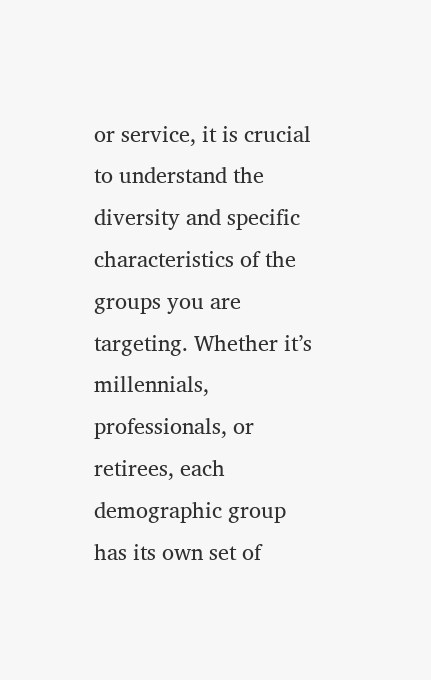or service, it is crucial to understand the diversity and specific characteristics of the groups you are targeting. Whether it’s millennials, professionals, or retirees, each demographic group has its own set of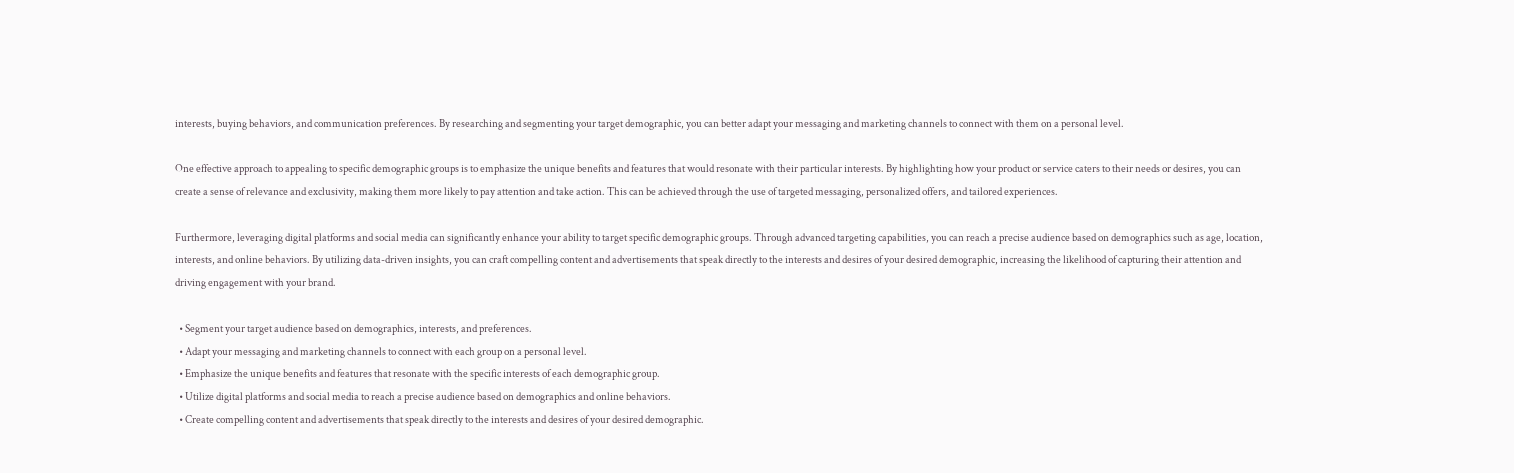interests, buying behaviors, and communication preferences. By researching and segmenting your target demographic, you can better adapt your messaging and marketing channels to connect with them on a personal level.

One effective approach to appealing to specific demographic groups is to emphasize the unique benefits and features that would resonate with their particular interests. By highlighting how your product or service caters to their needs or desires, you can create a sense of relevance and exclusivity, making them more likely to pay attention and take action. This can be achieved through the use of targeted messaging, personalized offers, and tailored experiences.

Furthermore, leveraging digital platforms and social media can significantly enhance your ability to target specific demographic groups. Through advanced targeting capabilities, you can reach a precise audience based on demographics such as age, location, interests, and online behaviors. By utilizing data-driven insights, you can craft compelling content and advertisements that speak directly to the interests and desires of your desired demographic, increasing the likelihood of capturing their attention and driving engagement with your brand.

  • Segment your target audience based on demographics, interests, and preferences.
  • Adapt your messaging and marketing channels to connect with each group on a personal level.
  • Emphasize the unique benefits and features that resonate with the specific interests of each demographic group.
  • Utilize digital platforms and social media to reach a precise audience based on demographics and online behaviors.
  • Create compelling content and advertisements that speak directly to the interests and desires of your desired demographic.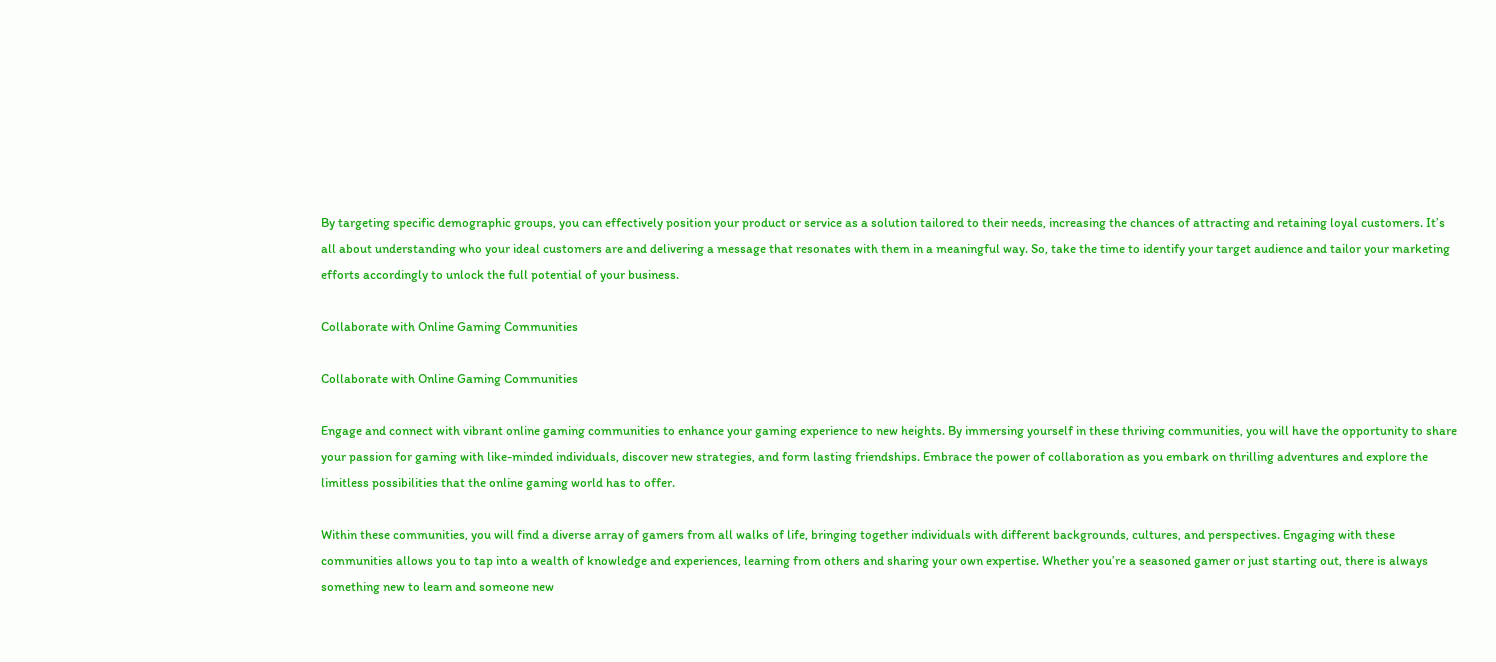By targeting specific demographic groups, you can effectively position your product or service as a solution tailored to their needs, increasing the chances of attracting and retaining loyal customers. It’s all about understanding who your ideal customers are and delivering a message that resonates with them in a meaningful way. So, take the time to identify your target audience and tailor your marketing efforts accordingly to unlock the full potential of your business.

Collaborate with Online Gaming Communities

Collaborate with Online Gaming Communities

Engage and connect with vibrant online gaming communities to enhance your gaming experience to new heights. By immersing yourself in these thriving communities, you will have the opportunity to share your passion for gaming with like-minded individuals, discover new strategies, and form lasting friendships. Embrace the power of collaboration as you embark on thrilling adventures and explore the limitless possibilities that the online gaming world has to offer.

Within these communities, you will find a diverse array of gamers from all walks of life, bringing together individuals with different backgrounds, cultures, and perspectives. Engaging with these communities allows you to tap into a wealth of knowledge and experiences, learning from others and sharing your own expertise. Whether you’re a seasoned gamer or just starting out, there is always something new to learn and someone new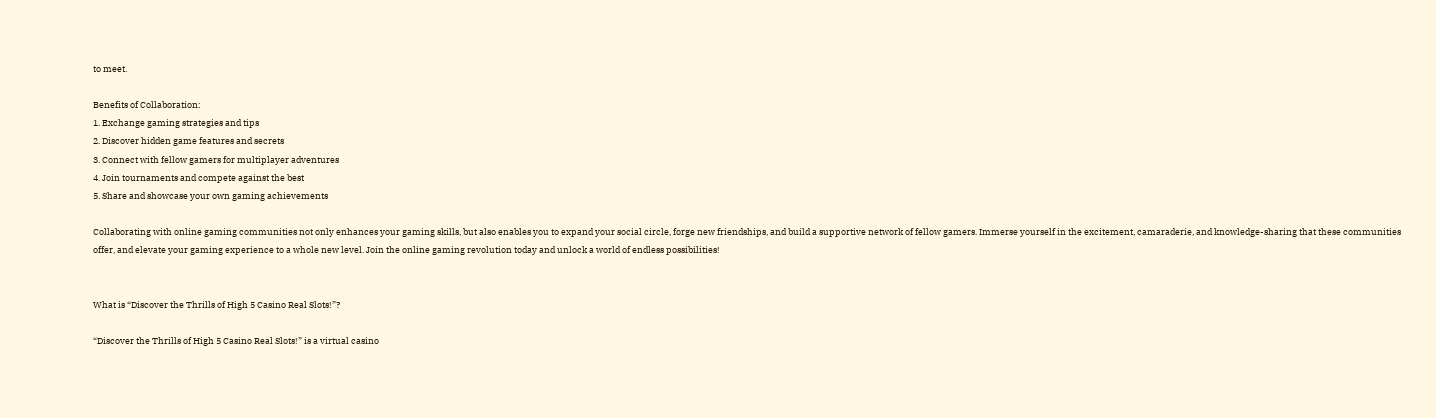to meet.

Benefits of Collaboration:
1. Exchange gaming strategies and tips
2. Discover hidden game features and secrets
3. Connect with fellow gamers for multiplayer adventures
4. Join tournaments and compete against the best
5. Share and showcase your own gaming achievements

Collaborating with online gaming communities not only enhances your gaming skills, but also enables you to expand your social circle, forge new friendships, and build a supportive network of fellow gamers. Immerse yourself in the excitement, camaraderie, and knowledge-sharing that these communities offer, and elevate your gaming experience to a whole new level. Join the online gaming revolution today and unlock a world of endless possibilities!


What is “Discover the Thrills of High 5 Casino Real Slots!”?

“Discover the Thrills of High 5 Casino Real Slots!” is a virtual casino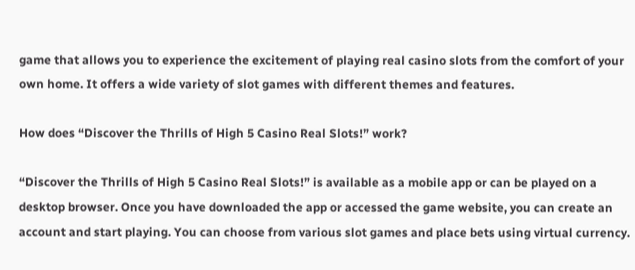game that allows you to experience the excitement of playing real casino slots from the comfort of your own home. It offers a wide variety of slot games with different themes and features.

How does “Discover the Thrills of High 5 Casino Real Slots!” work?

“Discover the Thrills of High 5 Casino Real Slots!” is available as a mobile app or can be played on a desktop browser. Once you have downloaded the app or accessed the game website, you can create an account and start playing. You can choose from various slot games and place bets using virtual currency.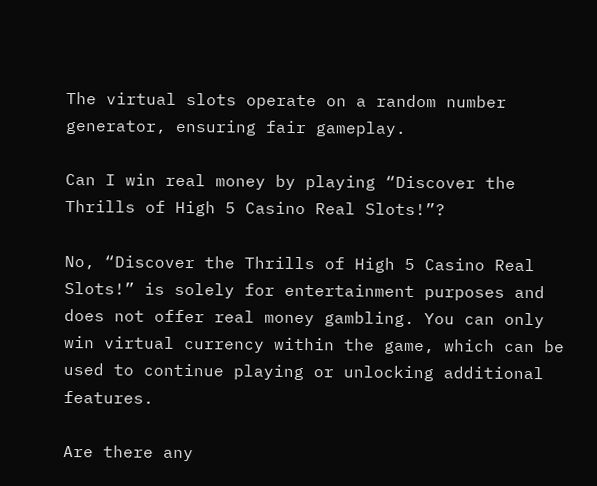The virtual slots operate on a random number generator, ensuring fair gameplay.

Can I win real money by playing “Discover the Thrills of High 5 Casino Real Slots!”?

No, “Discover the Thrills of High 5 Casino Real Slots!” is solely for entertainment purposes and does not offer real money gambling. You can only win virtual currency within the game, which can be used to continue playing or unlocking additional features.

Are there any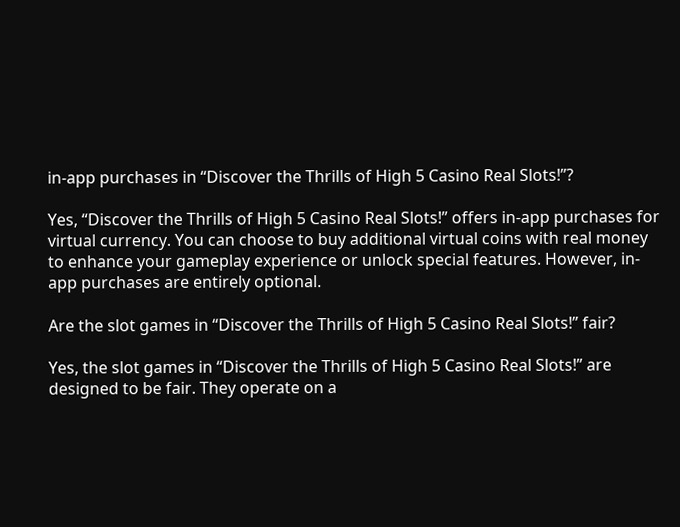in-app purchases in “Discover the Thrills of High 5 Casino Real Slots!”?

Yes, “Discover the Thrills of High 5 Casino Real Slots!” offers in-app purchases for virtual currency. You can choose to buy additional virtual coins with real money to enhance your gameplay experience or unlock special features. However, in-app purchases are entirely optional.

Are the slot games in “Discover the Thrills of High 5 Casino Real Slots!” fair?

Yes, the slot games in “Discover the Thrills of High 5 Casino Real Slots!” are designed to be fair. They operate on a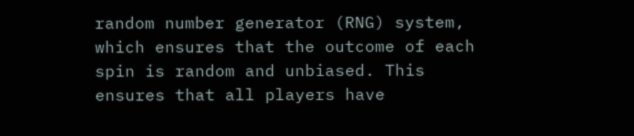random number generator (RNG) system, which ensures that the outcome of each spin is random and unbiased. This ensures that all players have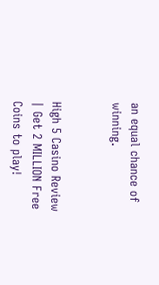an equal chance of winning.


High 5 Casino Review | Get 2 MILLION Free Coins to play!